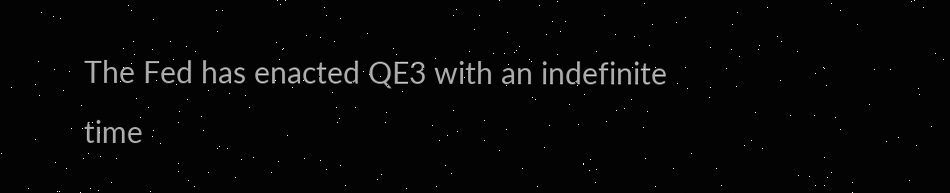The Fed has enacted QE3 with an indefinite time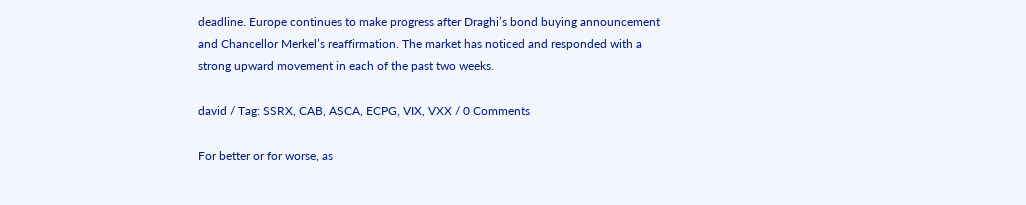deadline. Europe continues to make progress after Draghi’s bond buying announcement and Chancellor Merkel’s reaffirmation. The market has noticed and responded with a strong upward movement in each of the past two weeks.

david / Tag: SSRX, CAB, ASCA, ECPG, VIX, VXX / 0 Comments

For better or for worse, as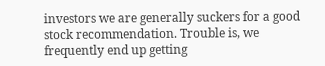investors we are generally suckers for a good stock recommendation. Trouble is, we frequently end up getting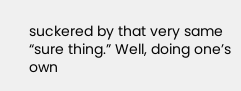suckered by that very same “sure thing.” Well, doing one’s own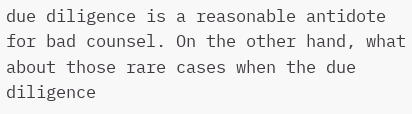due diligence is a reasonable antidote for bad counsel. On the other hand, what about those rare cases when the due diligence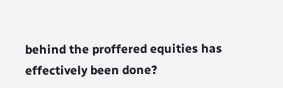behind the proffered equities has effectively been done?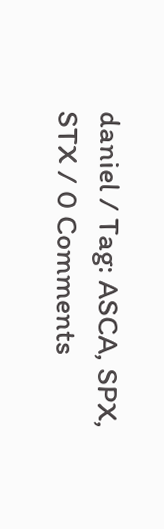daniel / Tag: ASCA, SPX, STX / 0 Comments